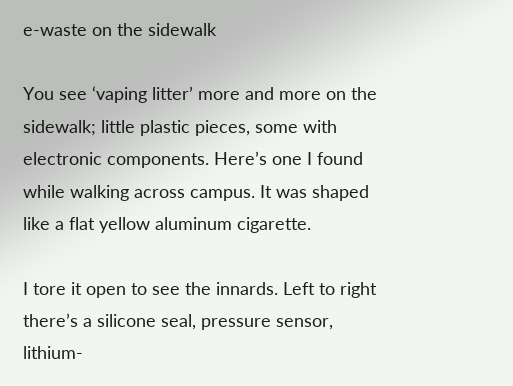e-waste on the sidewalk

You see ‘vaping litter’ more and more on the sidewalk; little plastic pieces, some with electronic components. Here’s one I found while walking across campus. It was shaped like a flat yellow aluminum cigarette.

I tore it open to see the innards. Left to right there’s a silicone seal, pressure sensor, lithium-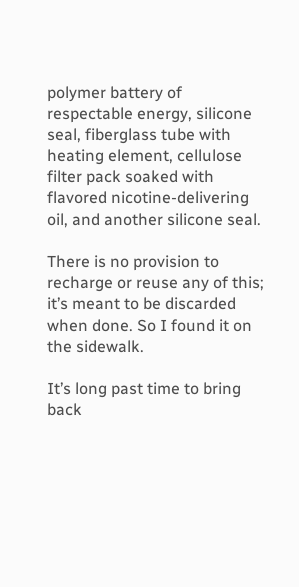polymer battery of respectable energy, silicone seal, fiberglass tube with heating element, cellulose filter pack soaked with flavored nicotine-delivering oil, and another silicone seal.

There is no provision to recharge or reuse any of this; it’s meant to be discarded when done. So I found it on the sidewalk.

It’s long past time to bring back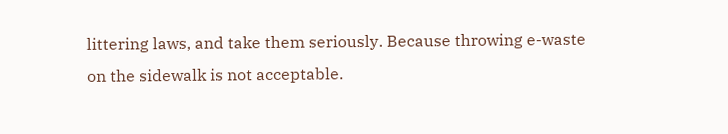littering laws, and take them seriously. Because throwing e-waste on the sidewalk is not acceptable.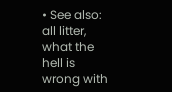• See also: all litter, what the hell is wrong with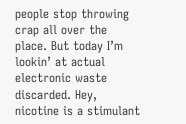people stop throwing crap all over the place. But today I’m lookin’ at actual electronic waste discarded. Hey, nicotine is a stimulant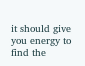it should give you energy to find the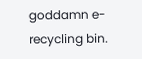goddamn e-recycling bin.